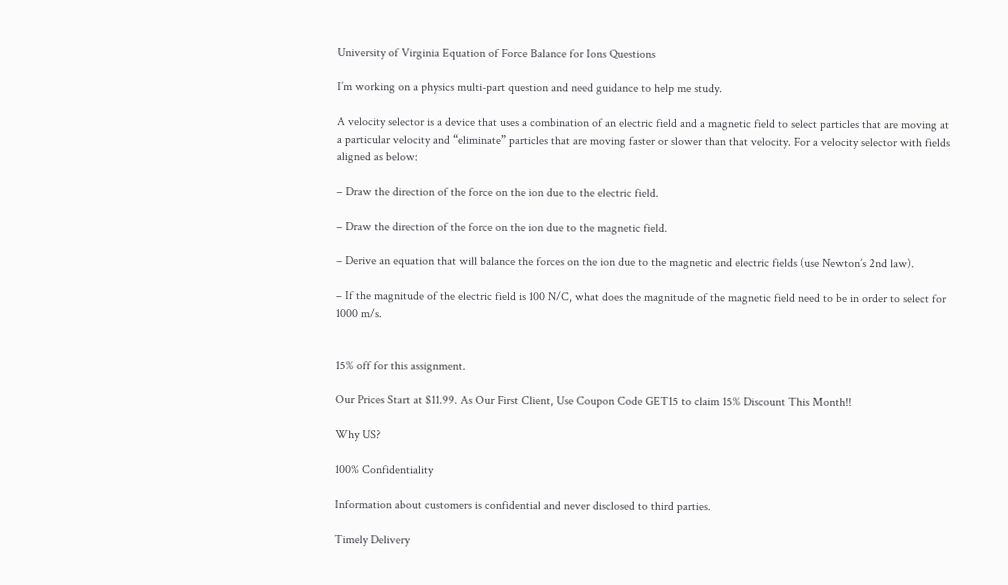University of Virginia Equation of Force Balance for Ions Questions

I’m working on a physics multi-part question and need guidance to help me study.

A velocity selector is a device that uses a combination of an electric field and a magnetic field to select particles that are moving at a particular velocity and “eliminate” particles that are moving faster or slower than that velocity. For a velocity selector with fields aligned as below:

– Draw the direction of the force on the ion due to the electric field.

– Draw the direction of the force on the ion due to the magnetic field.

– Derive an equation that will balance the forces on the ion due to the magnetic and electric fields (use Newton’s 2nd law).

– If the magnitude of the electric field is 100 N/C, what does the magnitude of the magnetic field need to be in order to select for 1000 m/s.


15% off for this assignment.

Our Prices Start at $11.99. As Our First Client, Use Coupon Code GET15 to claim 15% Discount This Month!!

Why US?

100% Confidentiality

Information about customers is confidential and never disclosed to third parties.

Timely Delivery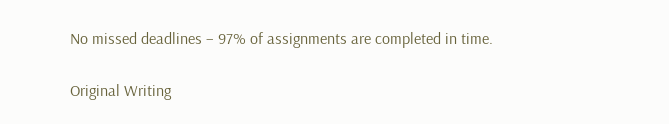No missed deadlines – 97% of assignments are completed in time.

Original Writing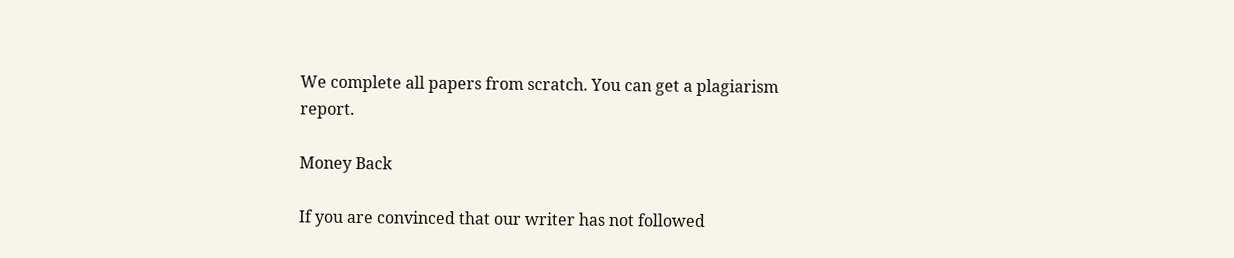We complete all papers from scratch. You can get a plagiarism report.

Money Back

If you are convinced that our writer has not followed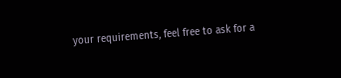your requirements, feel free to ask for a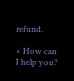refund.

× How can I help you?